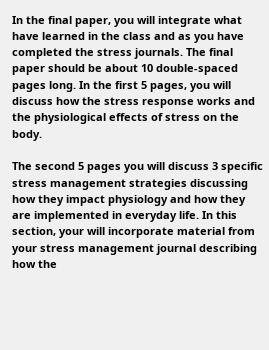In the final paper, you will integrate what have learned in the class and as you have completed the stress journals. The final paper should be about 10 double-spaced pages long. In the first 5 pages, you will discuss how the stress response works and the physiological effects of stress on the body.

The second 5 pages you will discuss 3 specific stress management strategies discussing how they impact physiology and how they are implemented in everyday life. In this section, your will incorporate material from your stress management journal describing how the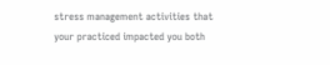stress management activities that your practiced impacted you both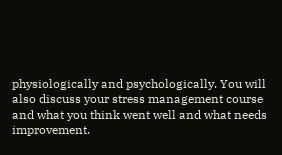physiologically and psychologically. You will also discuss your stress management course and what you think went well and what needs improvement.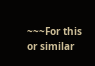~~~For this or similar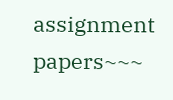assignment papers~~~